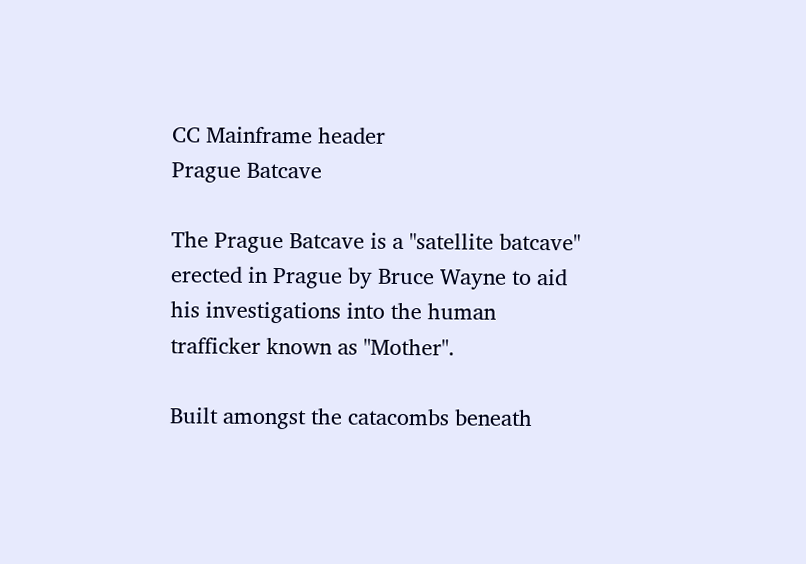CC Mainframe header
Prague Batcave

The Prague Batcave is a "satellite batcave" erected in Prague by Bruce Wayne to aid his investigations into the human trafficker known as "Mother".

Built amongst the catacombs beneath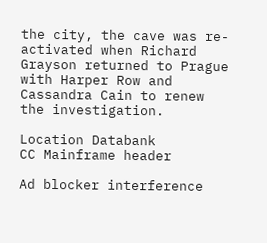the city, the cave was re-activated when Richard Grayson returned to Prague with Harper Row and Cassandra Cain to renew the investigation.

Location Databank
CC Mainframe header

Ad blocker interference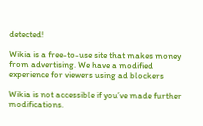detected!

Wikia is a free-to-use site that makes money from advertising. We have a modified experience for viewers using ad blockers

Wikia is not accessible if you’ve made further modifications.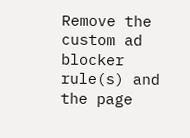Remove the custom ad blocker rule(s) and the page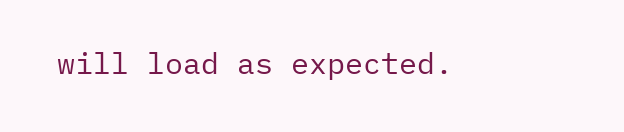will load as expected.